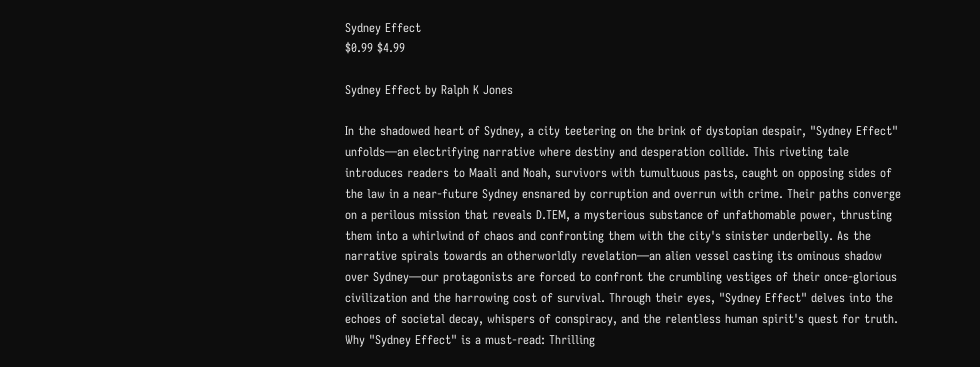Sydney Effect
$0.99 $4.99

Sydney Effect by Ralph K Jones

In the shadowed heart of Sydney, a city teetering on the brink of dystopian despair, "Sydney Effect" unfolds—an electrifying narrative where destiny and desperation collide. This riveting tale introduces readers to Maali and Noah, survivors with tumultuous pasts, caught on opposing sides of the law in a near-future Sydney ensnared by corruption and overrun with crime. Their paths converge on a perilous mission that reveals D.TEM, a mysterious substance of unfathomable power, thrusting them into a whirlwind of chaos and confronting them with the city's sinister underbelly. As the narrative spirals towards an otherworldly revelation—an alien vessel casting its ominous shadow over Sydney—our protagonists are forced to confront the crumbling vestiges of their once-glorious civilization and the harrowing cost of survival. Through their eyes, "Sydney Effect" delves into the echoes of societal decay, whispers of conspiracy, and the relentless human spirit's quest for truth. Why "Sydney Effect" is a must-read: Thrilling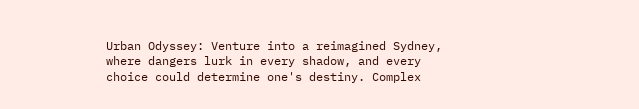Urban Odyssey: Venture into a reimagined Sydney, where dangers lurk in every shadow, and every choice could determine one's destiny. Complex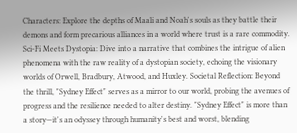Characters: Explore the depths of Maali and Noah's souls as they battle their demons and form precarious alliances in a world where trust is a rare commodity. Sci-Fi Meets Dystopia: Dive into a narrative that combines the intrigue of alien phenomena with the raw reality of a dystopian society, echoing the visionary worlds of Orwell, Bradbury, Atwood, and Huxley. Societal Reflection: Beyond the thrill, "Sydney Effect" serves as a mirror to our world, probing the avenues of progress and the resilience needed to alter destiny. "Sydney Effect" is more than a story—it's an odyssey through humanity's best and worst, blending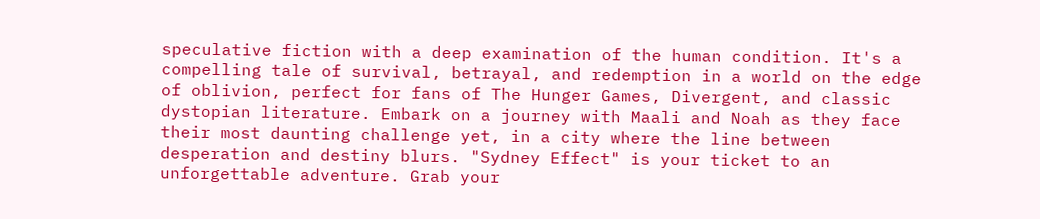speculative fiction with a deep examination of the human condition. It's a compelling tale of survival, betrayal, and redemption in a world on the edge of oblivion, perfect for fans of The Hunger Games, Divergent, and classic dystopian literature. Embark on a journey with Maali and Noah as they face their most daunting challenge yet, in a city where the line between desperation and destiny blurs. "Sydney Effect" is your ticket to an unforgettable adventure. Grab your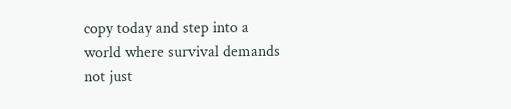copy today and step into a world where survival demands not just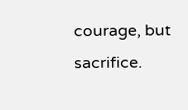courage, but sacrifice.